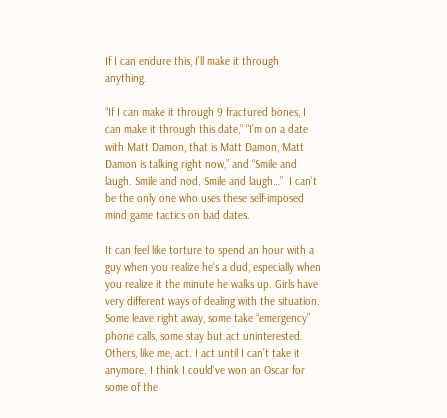If I can endure this, I’ll make it through anything.

“If I can make it through 9 fractured bones, I can make it through this date,” “I’m on a date with Matt Damon, that is Matt Damon, Matt Damon is talking right now,” and “Smile and laugh. Smile and nod. Smile and laugh…”  I can’t be the only one who uses these self-imposed mind game tactics on bad dates.

It can feel like torture to spend an hour with a guy when you realize he’s a dud, especially when you realize it the minute he walks up. Girls have very different ways of dealing with the situation. Some leave right away, some take “emergency” phone calls, some stay but act uninterested.  Others, like me, act. I act until I can’t take it anymore. I think I could’ve won an Oscar for some of the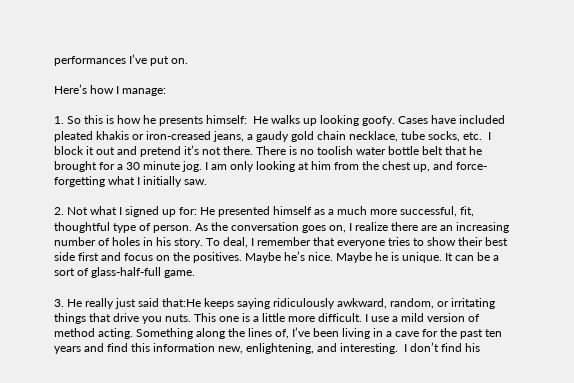performances I’ve put on.

Here’s how I manage:

1. So this is how he presents himself:  He walks up looking goofy. Cases have included pleated khakis or iron-creased jeans, a gaudy gold chain necklace, tube socks, etc.  I block it out and pretend it’s not there. There is no toolish water bottle belt that he brought for a 30 minute jog. I am only looking at him from the chest up, and force-forgetting what I initially saw.

2. Not what I signed up for: He presented himself as a much more successful, fit, thoughtful type of person. As the conversation goes on, I realize there are an increasing number of holes in his story. To deal, I remember that everyone tries to show their best side first and focus on the positives. Maybe he’s nice. Maybe he is unique. It can be a sort of glass-half-full game.

3. He really just said that:He keeps saying ridiculously awkward, random, or irritating things that drive you nuts. This one is a little more difficult. I use a mild version of method acting. Something along the lines of, I’ve been living in a cave for the past ten years and find this information new, enlightening, and interesting.  I don’t find his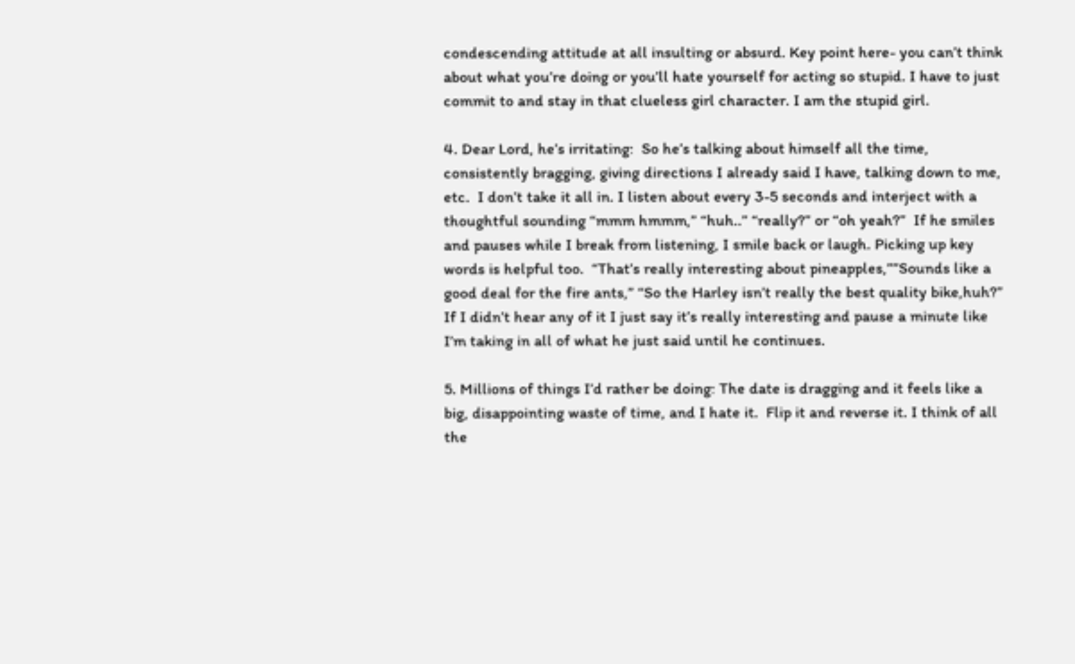condescending attitude at all insulting or absurd. Key point here- you can’t think about what you’re doing or you’ll hate yourself for acting so stupid. I have to just commit to and stay in that clueless girl character. I am the stupid girl.

4. Dear Lord, he’s irritating:  So he’s talking about himself all the time, consistently bragging, giving directions I already said I have, talking down to me, etc.  I don’t take it all in. I listen about every 3-5 seconds and interject with a thoughtful sounding “mmm hmmm,” “huh..” “really?” or “oh yeah?”  If he smiles and pauses while I break from listening, I smile back or laugh. Picking up key words is helpful too.  “That’s really interesting about pineapples,””Sounds like a good deal for the fire ants,” “So the Harley isn’t really the best quality bike,huh?” If I didn’t hear any of it I just say it’s really interesting and pause a minute like I’m taking in all of what he just said until he continues.

5. Millions of things I’d rather be doing: The date is dragging and it feels like a big, disappointing waste of time, and I hate it.  Flip it and reverse it. I think of all the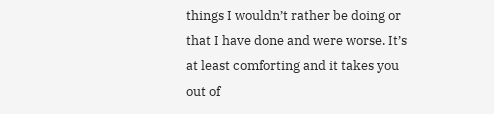things I wouldn’t rather be doing or that I have done and were worse. It’s at least comforting and it takes you out of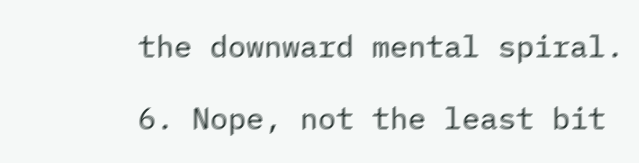the downward mental spiral.

6. Nope, not the least bit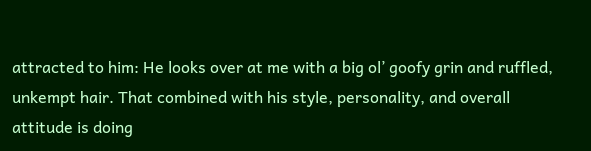attracted to him: He looks over at me with a big ol’ goofy grin and ruffled, unkempt hair. That combined with his style, personality, and overall attitude is doing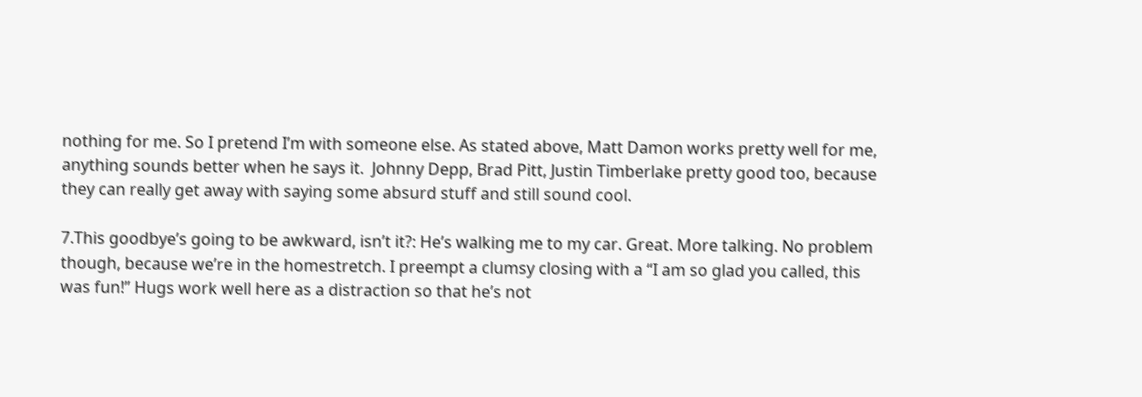nothing for me. So I pretend I’m with someone else. As stated above, Matt Damon works pretty well for me, anything sounds better when he says it.  Johnny Depp, Brad Pitt, Justin Timberlake pretty good too, because they can really get away with saying some absurd stuff and still sound cool.

7.This goodbye’s going to be awkward, isn’t it?: He’s walking me to my car. Great. More talking. No problem though, because we’re in the homestretch. I preempt a clumsy closing with a “I am so glad you called, this was fun!” Hugs work well here as a distraction so that he’s not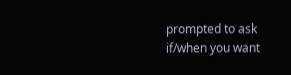prompted to ask if/when you want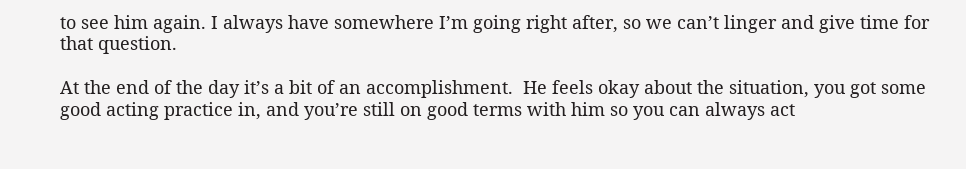to see him again. I always have somewhere I’m going right after, so we can’t linger and give time for that question.

At the end of the day it’s a bit of an accomplishment.  He feels okay about the situation, you got some good acting practice in, and you’re still on good terms with him so you can always act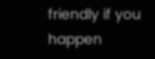friendly if you happen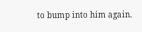to bump into him again.